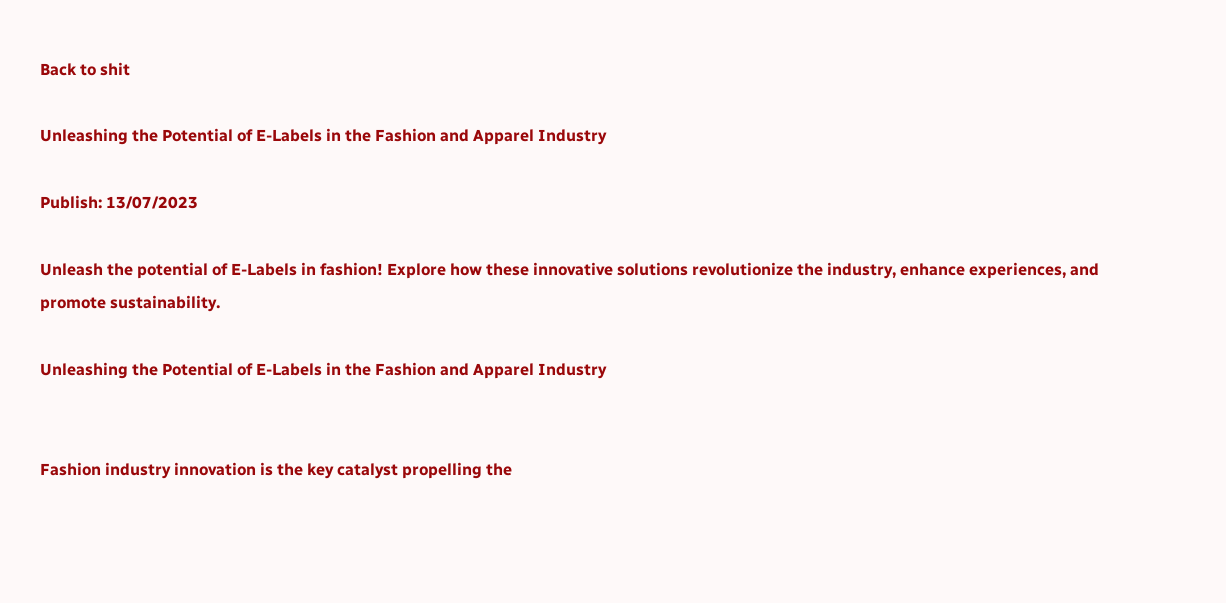Back to shit

Unleashing the Potential of E-Labels in the Fashion and Apparel Industry

Publish: 13/07/2023

Unleash the potential of E-Labels in fashion! Explore how these innovative solutions revolutionize the industry, enhance experiences, and promote sustainability.

Unleashing the Potential of E-Labels in the Fashion and Apparel Industry


Fashion industry innovation is the key catalyst propelling the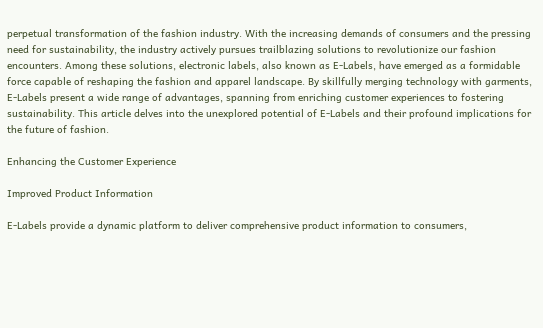perpetual transformation of the fashion industry. With the increasing demands of consumers and the pressing need for sustainability, the industry actively pursues trailblazing solutions to revolutionize our fashion encounters. Among these solutions, electronic labels, also known as E-Labels, have emerged as a formidable force capable of reshaping the fashion and apparel landscape. By skillfully merging technology with garments, E-Labels present a wide range of advantages, spanning from enriching customer experiences to fostering sustainability. This article delves into the unexplored potential of E-Labels and their profound implications for the future of fashion.

Enhancing the Customer Experience

Improved Product Information

E-Labels provide a dynamic platform to deliver comprehensive product information to consumers,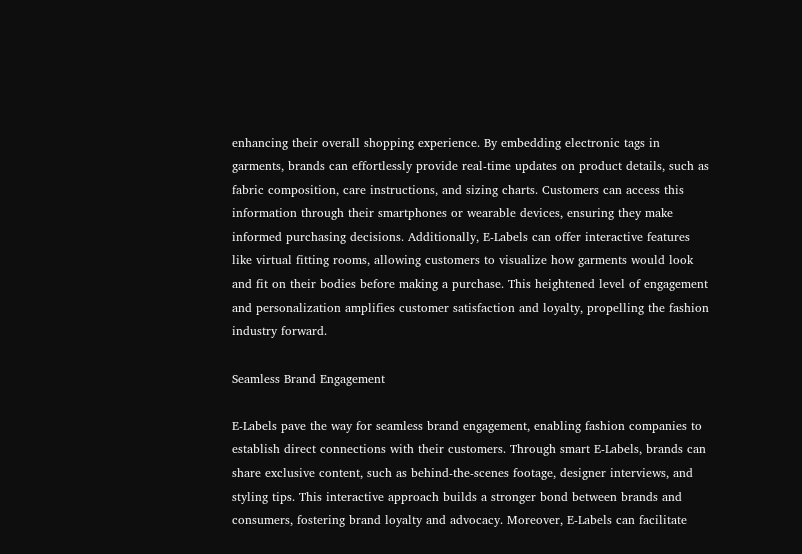enhancing their overall shopping experience. By embedding electronic tags in garments, brands can effortlessly provide real-time updates on product details, such as fabric composition, care instructions, and sizing charts. Customers can access this information through their smartphones or wearable devices, ensuring they make informed purchasing decisions. Additionally, E-Labels can offer interactive features like virtual fitting rooms, allowing customers to visualize how garments would look and fit on their bodies before making a purchase. This heightened level of engagement and personalization amplifies customer satisfaction and loyalty, propelling the fashion industry forward.

Seamless Brand Engagement

E-Labels pave the way for seamless brand engagement, enabling fashion companies to establish direct connections with their customers. Through smart E-Labels, brands can share exclusive content, such as behind-the-scenes footage, designer interviews, and styling tips. This interactive approach builds a stronger bond between brands and consumers, fostering brand loyalty and advocacy. Moreover, E-Labels can facilitate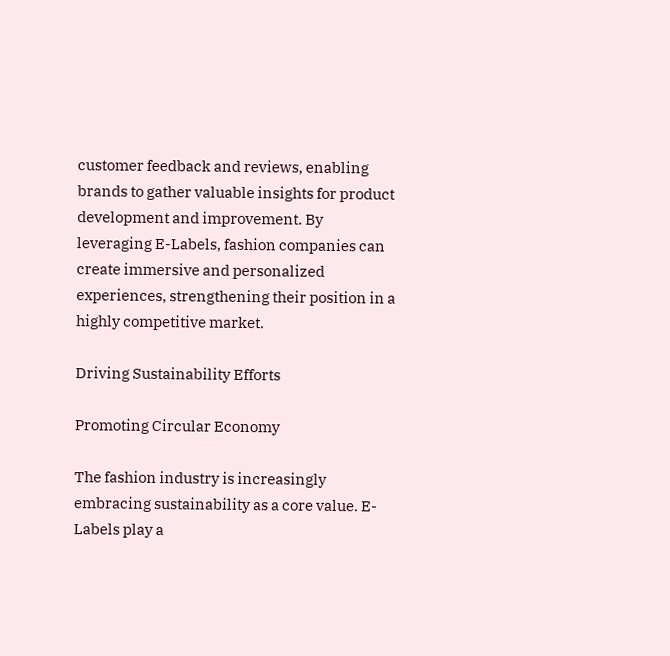customer feedback and reviews, enabling brands to gather valuable insights for product development and improvement. By leveraging E-Labels, fashion companies can create immersive and personalized experiences, strengthening their position in a highly competitive market.

Driving Sustainability Efforts

Promoting Circular Economy

The fashion industry is increasingly embracing sustainability as a core value. E-Labels play a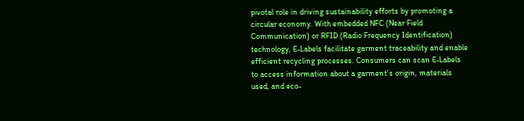pivotal role in driving sustainability efforts by promoting a circular economy. With embedded NFC (Near Field Communication) or RFID (Radio Frequency Identification) technology, E-Labels facilitate garment traceability and enable efficient recycling processes. Consumers can scan E-Labels to access information about a garment’s origin, materials used, and eco-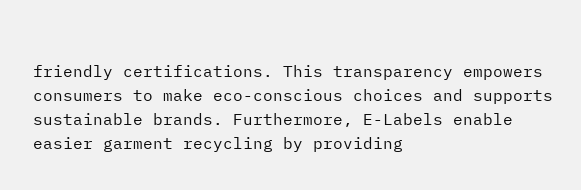friendly certifications. This transparency empowers consumers to make eco-conscious choices and supports sustainable brands. Furthermore, E-Labels enable easier garment recycling by providing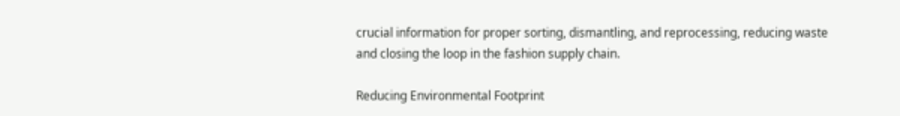crucial information for proper sorting, dismantling, and reprocessing, reducing waste and closing the loop in the fashion supply chain.

Reducing Environmental Footprint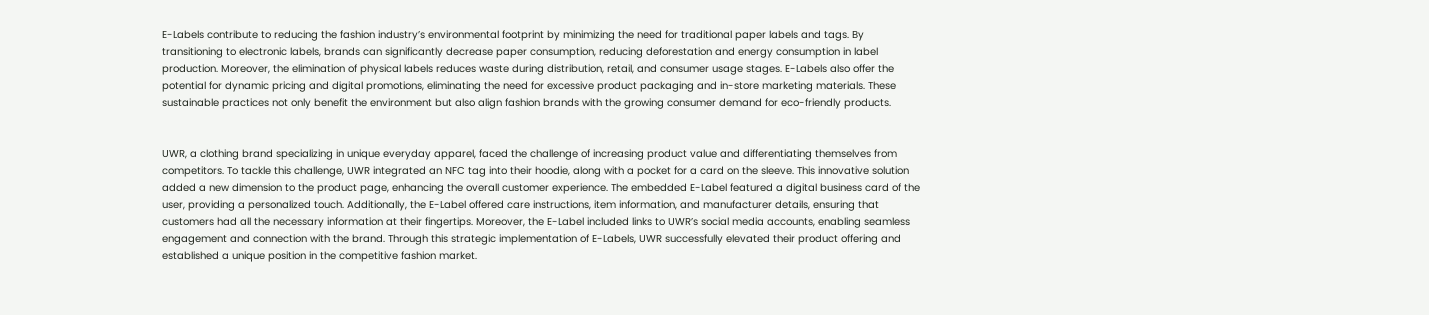E-Labels contribute to reducing the fashion industry’s environmental footprint by minimizing the need for traditional paper labels and tags. By transitioning to electronic labels, brands can significantly decrease paper consumption, reducing deforestation and energy consumption in label production. Moreover, the elimination of physical labels reduces waste during distribution, retail, and consumer usage stages. E-Labels also offer the potential for dynamic pricing and digital promotions, eliminating the need for excessive product packaging and in-store marketing materials. These sustainable practices not only benefit the environment but also align fashion brands with the growing consumer demand for eco-friendly products.


UWR, a clothing brand specializing in unique everyday apparel, faced the challenge of increasing product value and differentiating themselves from competitors. To tackle this challenge, UWR integrated an NFC tag into their hoodie, along with a pocket for a card on the sleeve. This innovative solution added a new dimension to the product page, enhancing the overall customer experience. The embedded E-Label featured a digital business card of the user, providing a personalized touch. Additionally, the E-Label offered care instructions, item information, and manufacturer details, ensuring that customers had all the necessary information at their fingertips. Moreover, the E-Label included links to UWR’s social media accounts, enabling seamless engagement and connection with the brand. Through this strategic implementation of E-Labels, UWR successfully elevated their product offering and established a unique position in the competitive fashion market.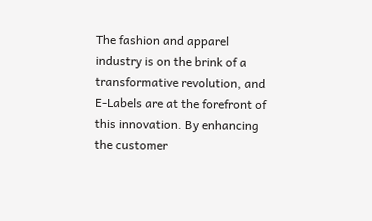The fashion and apparel industry is on the brink of a transformative revolution, and E-Labels are at the forefront of this innovation. By enhancing the customer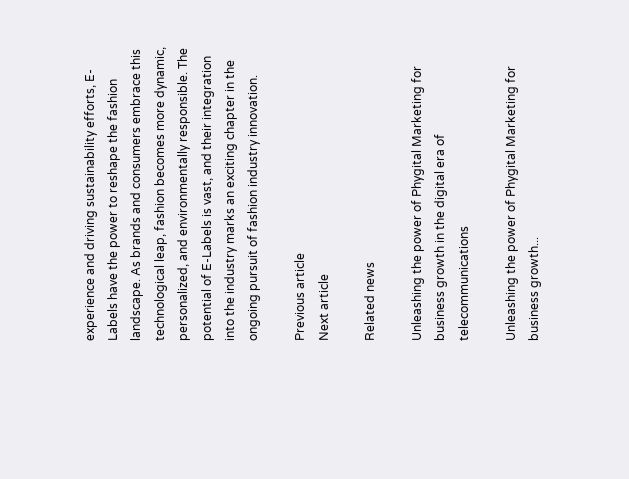experience and driving sustainability efforts, E-Labels have the power to reshape the fashion landscape. As brands and consumers embrace this technological leap, fashion becomes more dynamic, personalized, and environmentally responsible. The potential of E-Labels is vast, and their integration into the industry marks an exciting chapter in the ongoing pursuit of fashion industry innovation.

Previous article
Next article

Related news

Unleashing the power of Phygital Marketing for business growth in the digital era of telecommunications

Unleashing the power of Phygital Marketing for business growth...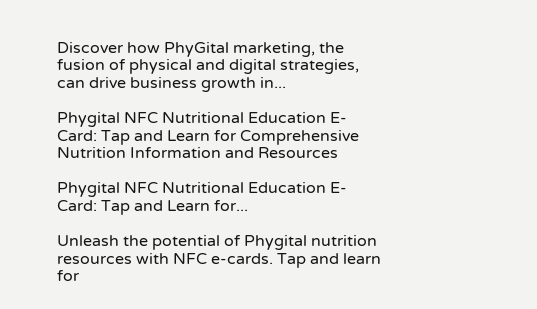Discover how PhyGital marketing, the fusion of physical and digital strategies, can drive business growth in...

Phygital NFC Nutritional Education E-Card: Tap and Learn for Comprehensive Nutrition Information and Resources

Phygital NFC Nutritional Education E-Card: Tap and Learn for...

Unleash the potential of Phygital nutrition resources with NFC e-cards. Tap and learn for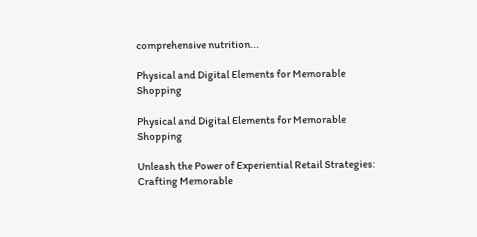comprehensive nutrition...

Physical and Digital Elements for Memorable Shopping

Physical and Digital Elements for Memorable Shopping

Unleash the Power of Experiential Retail Strategies: Crafting Memorable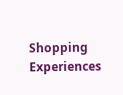Shopping Experiences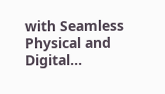with Seamless Physical and Digital...